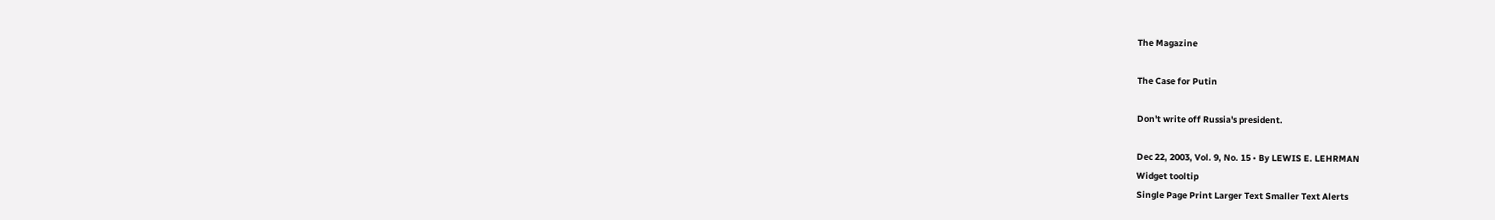The Magazine

The Case for Putin

Don't write off Russia's president.

Dec 22, 2003, Vol. 9, No. 15 • By LEWIS E. LEHRMAN
Widget tooltip
Single Page Print Larger Text Smaller Text Alerts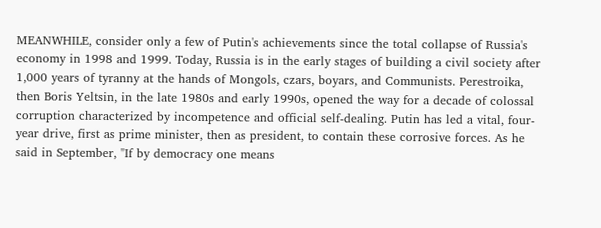MEANWHILE, consider only a few of Putin's achievements since the total collapse of Russia's economy in 1998 and 1999. Today, Russia is in the early stages of building a civil society after 1,000 years of tyranny at the hands of Mongols, czars, boyars, and Communists. Perestroika, then Boris Yeltsin, in the late 1980s and early 1990s, opened the way for a decade of colossal corruption characterized by incompetence and official self-dealing. Putin has led a vital, four-year drive, first as prime minister, then as president, to contain these corrosive forces. As he said in September, "If by democracy one means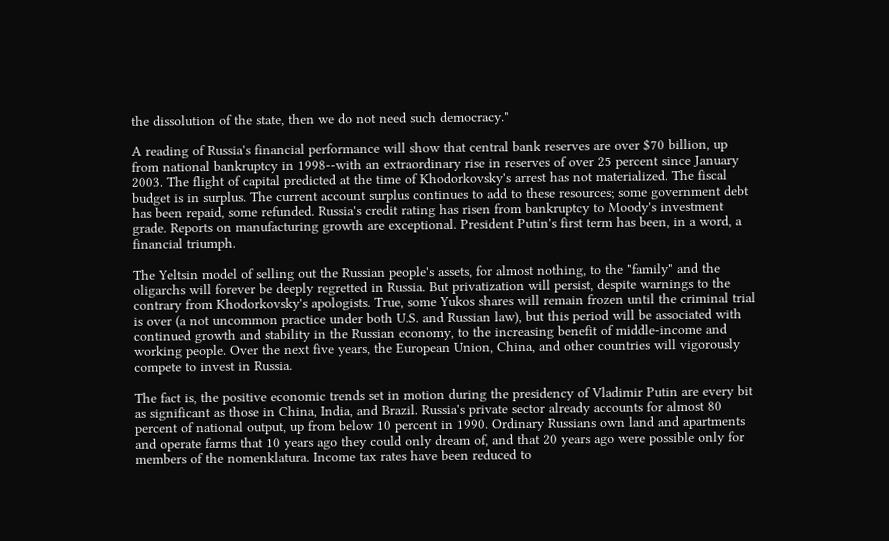the dissolution of the state, then we do not need such democracy."

A reading of Russia's financial performance will show that central bank reserves are over $70 billion, up from national bankruptcy in 1998--with an extraordinary rise in reserves of over 25 percent since January 2003. The flight of capital predicted at the time of Khodorkovsky's arrest has not materialized. The fiscal budget is in surplus. The current account surplus continues to add to these resources; some government debt has been repaid, some refunded. Russia's credit rating has risen from bankruptcy to Moody's investment grade. Reports on manufacturing growth are exceptional. President Putin's first term has been, in a word, a financial triumph.

The Yeltsin model of selling out the Russian people's assets, for almost nothing, to the "family" and the oligarchs will forever be deeply regretted in Russia. But privatization will persist, despite warnings to the contrary from Khodorkovsky's apologists. True, some Yukos shares will remain frozen until the criminal trial is over (a not uncommon practice under both U.S. and Russian law), but this period will be associated with continued growth and stability in the Russian economy, to the increasing benefit of middle-income and working people. Over the next five years, the European Union, China, and other countries will vigorously compete to invest in Russia.

The fact is, the positive economic trends set in motion during the presidency of Vladimir Putin are every bit as significant as those in China, India, and Brazil. Russia's private sector already accounts for almost 80 percent of national output, up from below 10 percent in 1990. Ordinary Russians own land and apartments and operate farms that 10 years ago they could only dream of, and that 20 years ago were possible only for members of the nomenklatura. Income tax rates have been reduced to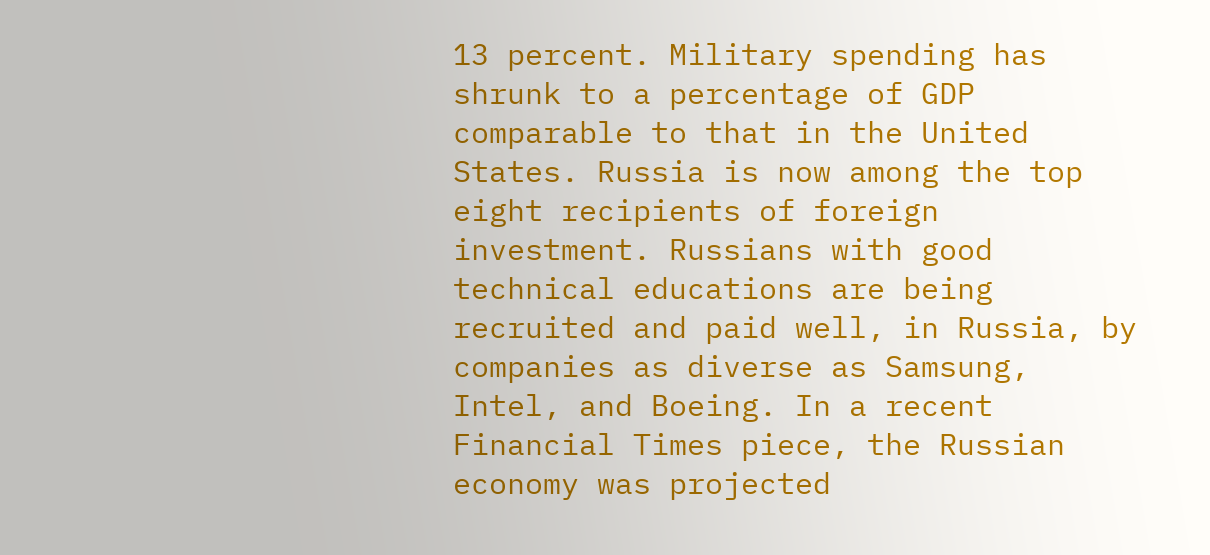13 percent. Military spending has shrunk to a percentage of GDP comparable to that in the United States. Russia is now among the top eight recipients of foreign investment. Russians with good technical educations are being recruited and paid well, in Russia, by companies as diverse as Samsung, Intel, and Boeing. In a recent Financial Times piece, the Russian economy was projected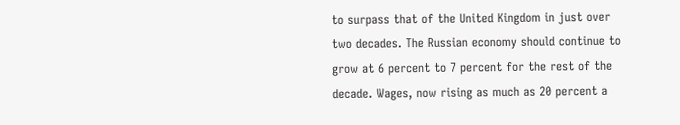to surpass that of the United Kingdom in just over two decades. The Russian economy should continue to grow at 6 percent to 7 percent for the rest of the decade. Wages, now rising as much as 20 percent a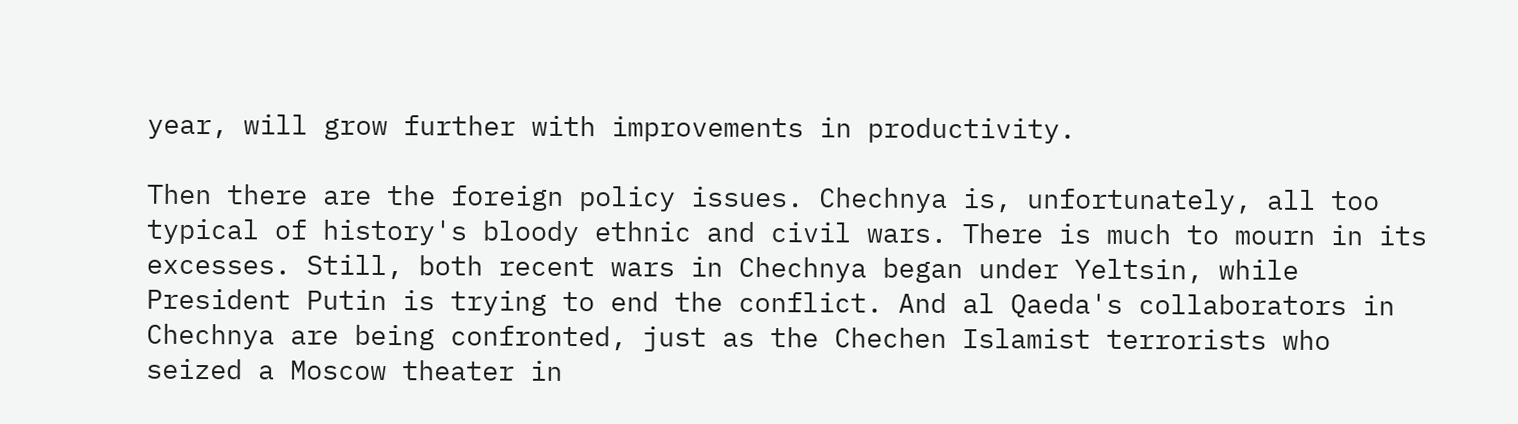year, will grow further with improvements in productivity.

Then there are the foreign policy issues. Chechnya is, unfortunately, all too typical of history's bloody ethnic and civil wars. There is much to mourn in its excesses. Still, both recent wars in Chechnya began under Yeltsin, while President Putin is trying to end the conflict. And al Qaeda's collaborators in Chechnya are being confronted, just as the Chechen Islamist terrorists who seized a Moscow theater in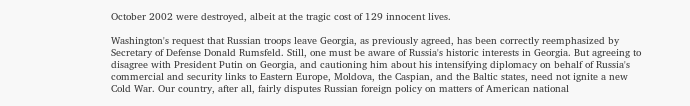October 2002 were destroyed, albeit at the tragic cost of 129 innocent lives.

Washington's request that Russian troops leave Georgia, as previously agreed, has been correctly reemphasized by Secretary of Defense Donald Rumsfeld. Still, one must be aware of Russia's historic interests in Georgia. But agreeing to disagree with President Putin on Georgia, and cautioning him about his intensifying diplomacy on behalf of Russia's commercial and security links to Eastern Europe, Moldova, the Caspian, and the Baltic states, need not ignite a new Cold War. Our country, after all, fairly disputes Russian foreign policy on matters of American national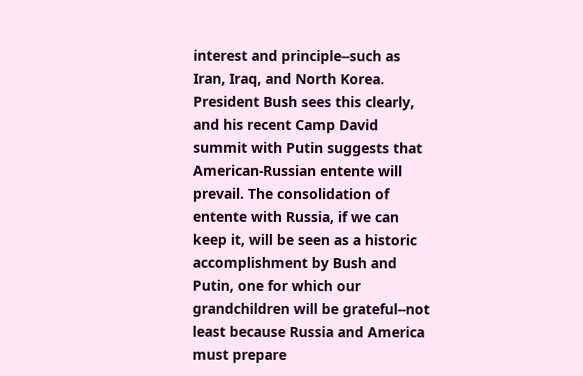interest and principle--such as Iran, Iraq, and North Korea. President Bush sees this clearly, and his recent Camp David summit with Putin suggests that American-Russian entente will prevail. The consolidation of entente with Russia, if we can keep it, will be seen as a historic accomplishment by Bush and Putin, one for which our grandchildren will be grateful--not least because Russia and America must prepare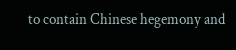to contain Chinese hegemony and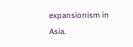expansionism in Asia.